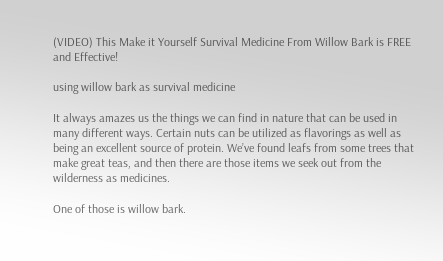(VIDEO) This Make it Yourself Survival Medicine From Willow Bark is FREE and Effective!

using willow bark as survival medicine

It always amazes us the things we can find in nature that can be used in many different ways. Certain nuts can be utilized as flavorings as well as being an excellent source of protein. We’ve found leafs from some trees that make great teas, and then there are those items we seek out from the wilderness as medicines.

One of those is willow bark.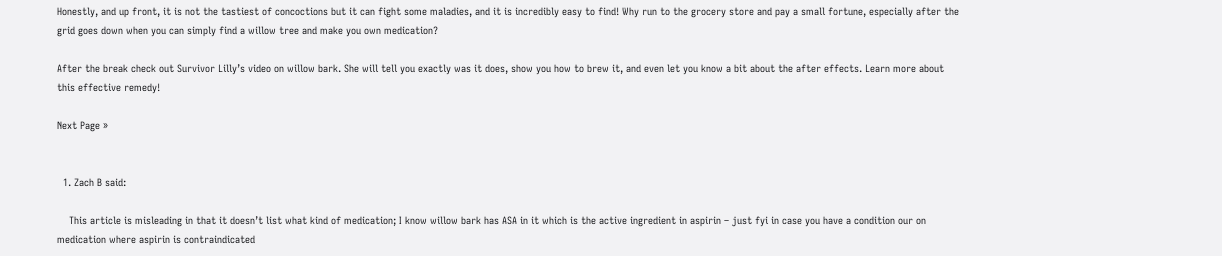Honestly, and up front, it is not the tastiest of concoctions but it can fight some maladies, and it is incredibly easy to find! Why run to the grocery store and pay a small fortune, especially after the grid goes down when you can simply find a willow tree and make you own medication?

After the break check out Survivor Lilly’s video on willow bark. She will tell you exactly was it does, show you how to brew it, and even let you know a bit about the after effects. Learn more about this effective remedy!

Next Page »


  1. Zach B said:

    This article is misleading in that it doesn’t list what kind of medication; I know willow bark has ASA in it which is the active ingredient in aspirin – just fyi in case you have a condition our on medication where aspirin is contraindicated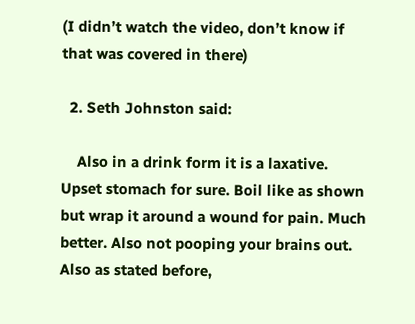(I didn’t watch the video, don’t know if that was covered in there)

  2. Seth Johnston said:

    Also in a drink form it is a laxative. Upset stomach for sure. Boil like as shown but wrap it around a wound for pain. Much better. Also not pooping your brains out. Also as stated before,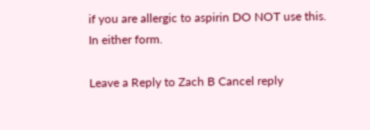if you are allergic to aspirin DO NOT use this. In either form.

Leave a Reply to Zach B Cancel reply